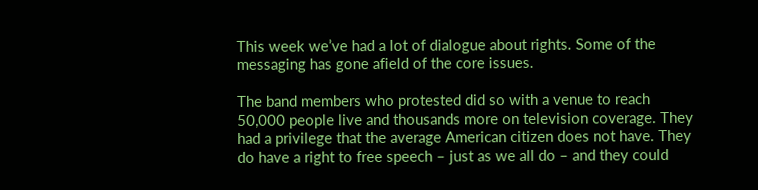This week we’ve had a lot of dialogue about rights. Some of the messaging has gone afield of the core issues.

The band members who protested did so with a venue to reach 50,000 people live and thousands more on television coverage. They had a privilege that the average American citizen does not have. They do have a right to free speech – just as we all do – and they could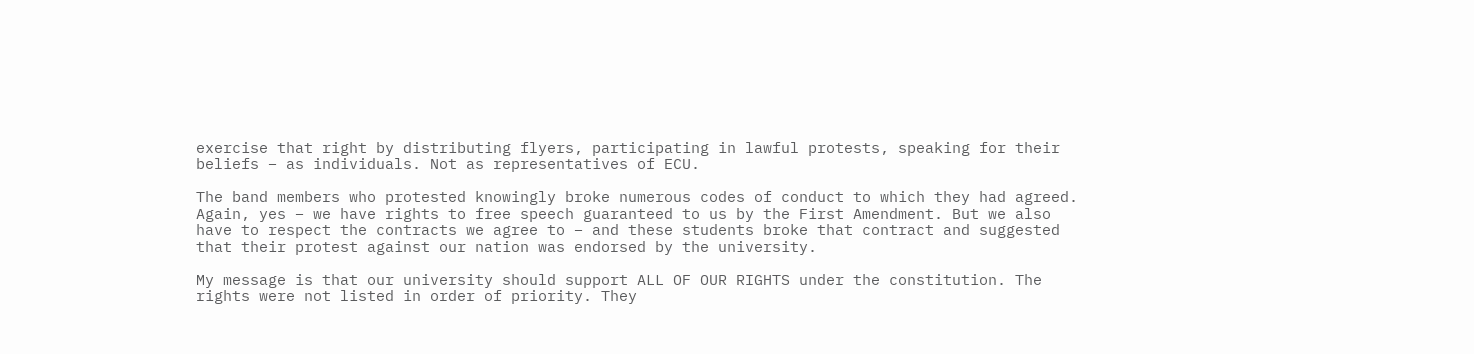exercise that right by distributing flyers, participating in lawful protests, speaking for their beliefs – as individuals. Not as representatives of ECU.

The band members who protested knowingly broke numerous codes of conduct to which they had agreed. Again, yes – we have rights to free speech guaranteed to us by the First Amendment. But we also have to respect the contracts we agree to – and these students broke that contract and suggested that their protest against our nation was endorsed by the university.

My message is that our university should support ALL OF OUR RIGHTS under the constitution. The rights were not listed in order of priority. They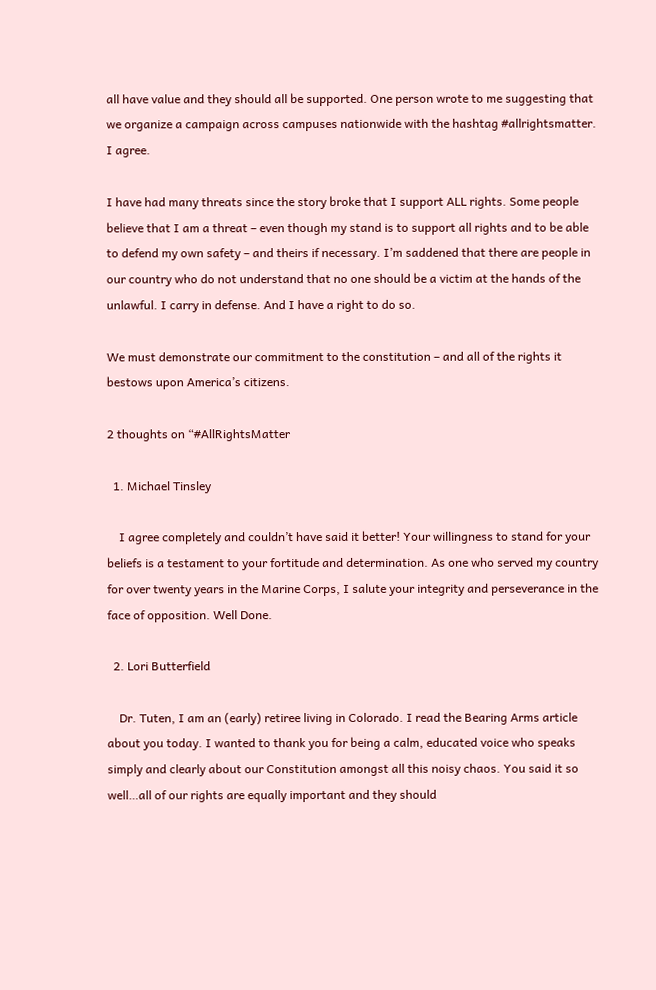all have value and they should all be supported. One person wrote to me suggesting that we organize a campaign across campuses nationwide with the hashtag #allrightsmatter. I agree.

I have had many threats since the story broke that I support ALL rights. Some people believe that I am a threat – even though my stand is to support all rights and to be able to defend my own safety – and theirs if necessary. I’m saddened that there are people in our country who do not understand that no one should be a victim at the hands of the unlawful. I carry in defense. And I have a right to do so.

We must demonstrate our commitment to the constitution – and all of the rights it bestows upon America’s citizens.

2 thoughts on “#AllRightsMatter

  1. Michael Tinsley

    I agree completely and couldn’t have said it better! Your willingness to stand for your beliefs is a testament to your fortitude and determination. As one who served my country for over twenty years in the Marine Corps, I salute your integrity and perseverance in the face of opposition. Well Done.

  2. Lori Butterfield

    Dr. Tuten, I am an (early) retiree living in Colorado. I read the Bearing Arms article about you today. I wanted to thank you for being a calm, educated voice who speaks simply and clearly about our Constitution amongst all this noisy chaos. You said it so well…all of our rights are equally important and they should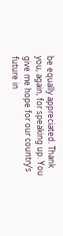be equally appreciated. Thank you, again, for speaking up. You give me hope for our country’s future in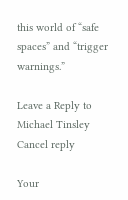this world of “safe spaces” and “trigger warnings.”

Leave a Reply to Michael Tinsley Cancel reply

Your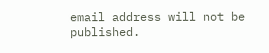email address will not be published.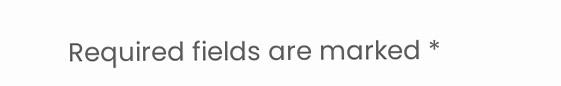Required fields are marked *